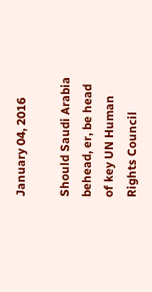January 04, 2016

Should Saudi Arabia behead, er, be head of key UN Human Rights Council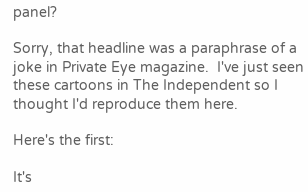panel?

Sorry, that headline was a paraphrase of a joke in Private Eye magazine.  I've just seen these cartoons in The Independent so I thought I'd reproduce them here.

Here's the first:

It's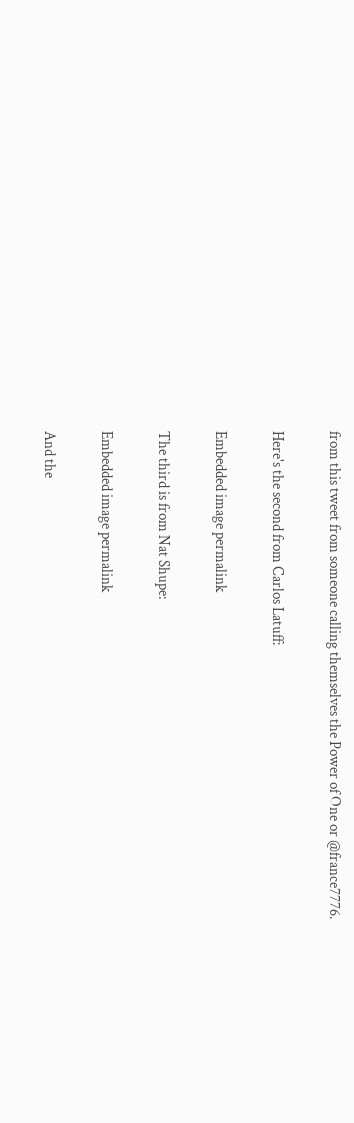from this tweet from someone calling themselves the Power of One or @france7776.

Here's the second from Carlos Latuff:

Embedded image permalink

The third is from Nat Shupe:

Embedded image permalink

And the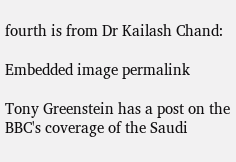fourth is from Dr Kailash Chand:

Embedded image permalink

Tony Greenstein has a post on the BBC's coverage of the Saudi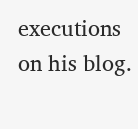executions on his blog.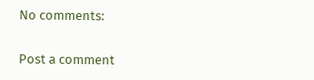No comments:

Post a comment